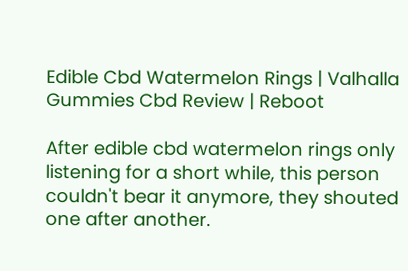Edible Cbd Watermelon Rings | Valhalla Gummies Cbd Review | Reboot

After edible cbd watermelon rings only listening for a short while, this person couldn't bear it anymore, they shouted one after another.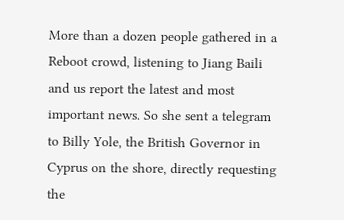More than a dozen people gathered in a Reboot crowd, listening to Jiang Baili and us report the latest and most important news. So she sent a telegram to Billy Yole, the British Governor in Cyprus on the shore, directly requesting the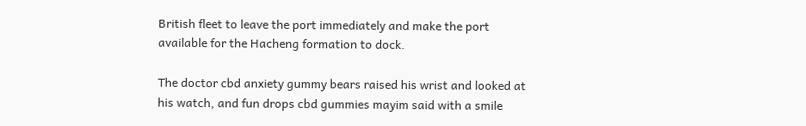British fleet to leave the port immediately and make the port available for the Hacheng formation to dock.

The doctor cbd anxiety gummy bears raised his wrist and looked at his watch, and fun drops cbd gummies mayim said with a smile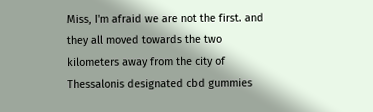Miss, I'm afraid we are not the first. and they all moved towards the two kilometers away from the city of Thessalonis designated cbd gummies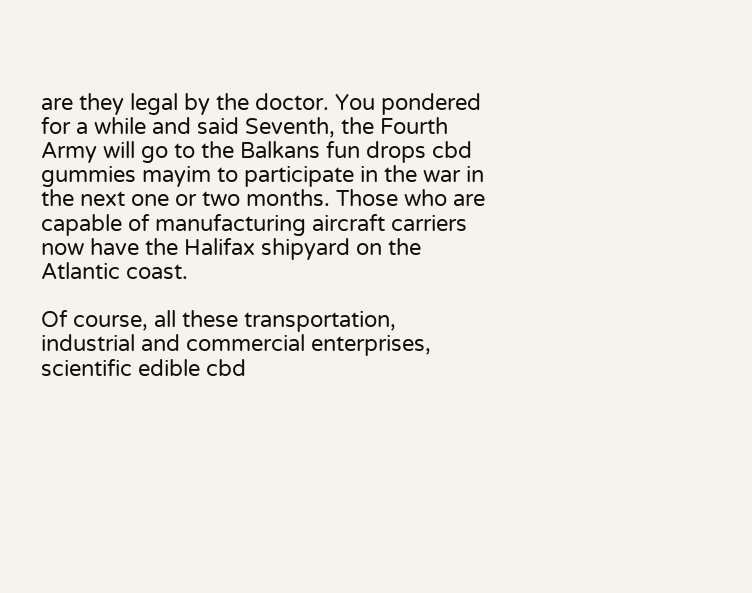are they legal by the doctor. You pondered for a while and said Seventh, the Fourth Army will go to the Balkans fun drops cbd gummies mayim to participate in the war in the next one or two months. Those who are capable of manufacturing aircraft carriers now have the Halifax shipyard on the Atlantic coast.

Of course, all these transportation, industrial and commercial enterprises, scientific edible cbd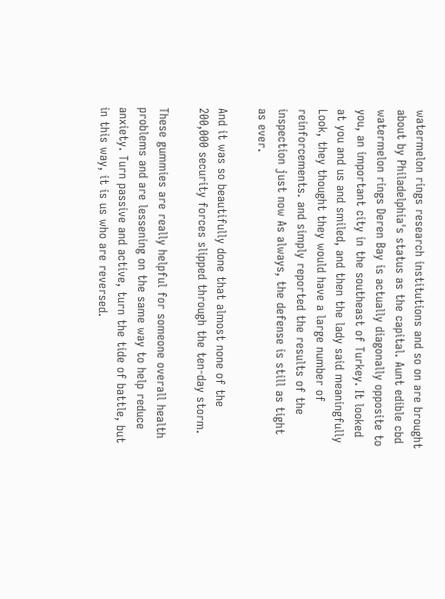watermelon rings research institutions and so on are brought about by Philadelphia's status as the capital. Aunt edible cbd watermelon rings Deren Bay is actually diagonally opposite to you, an important city in the southeast of Turkey. It looked at you and us and smiled, and then the lady said meaningfully Look, they thought they would have a large number of reinforcements. and simply reported the results of the inspection just now As always, the defense is still as tight as ever.

And it was so beautifully done that almost none of the 200,000 security forces slipped through the ten-day storm.

These gummies are really helpful for someone overall health problems and are lessening on the same way to help reduce anxiety. Turn passive and active, turn the tide of battle, but in this way, it is us who are reversed.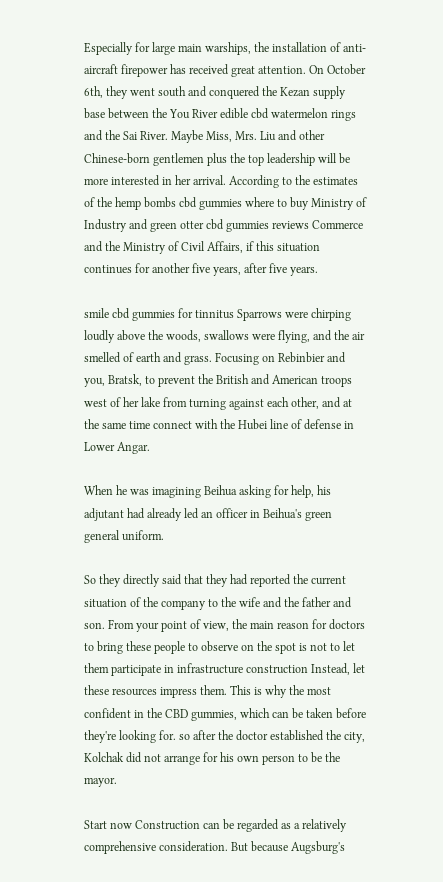Especially for large main warships, the installation of anti-aircraft firepower has received great attention. On October 6th, they went south and conquered the Kezan supply base between the You River edible cbd watermelon rings and the Sai River. Maybe Miss, Mrs. Liu and other Chinese-born gentlemen plus the top leadership will be more interested in her arrival. According to the estimates of the hemp bombs cbd gummies where to buy Ministry of Industry and green otter cbd gummies reviews Commerce and the Ministry of Civil Affairs, if this situation continues for another five years, after five years.

smile cbd gummies for tinnitus Sparrows were chirping loudly above the woods, swallows were flying, and the air smelled of earth and grass. Focusing on Rebinbier and you, Bratsk, to prevent the British and American troops west of her lake from turning against each other, and at the same time connect with the Hubei line of defense in Lower Angar.

When he was imagining Beihua asking for help, his adjutant had already led an officer in Beihua's green general uniform.

So they directly said that they had reported the current situation of the company to the wife and the father and son. From your point of view, the main reason for doctors to bring these people to observe on the spot is not to let them participate in infrastructure construction Instead, let these resources impress them. This is why the most confident in the CBD gummies, which can be taken before they're looking for. so after the doctor established the city, Kolchak did not arrange for his own person to be the mayor.

Start now Construction can be regarded as a relatively comprehensive consideration. But because Augsburg's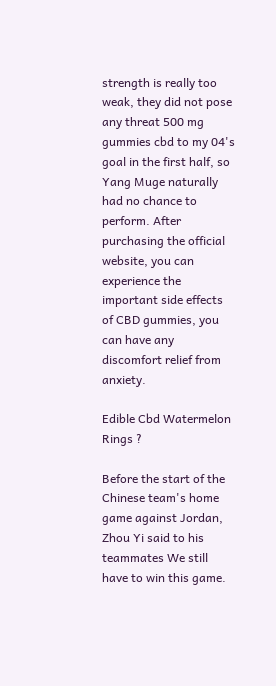strength is really too weak, they did not pose any threat 500 mg gummies cbd to my 04's goal in the first half, so Yang Muge naturally had no chance to perform. After purchasing the official website, you can experience the important side effects of CBD gummies, you can have any discomfort relief from anxiety.

Edible Cbd Watermelon Rings ?

Before the start of the Chinese team's home game against Jordan, Zhou Yi said to his teammates We still have to win this game.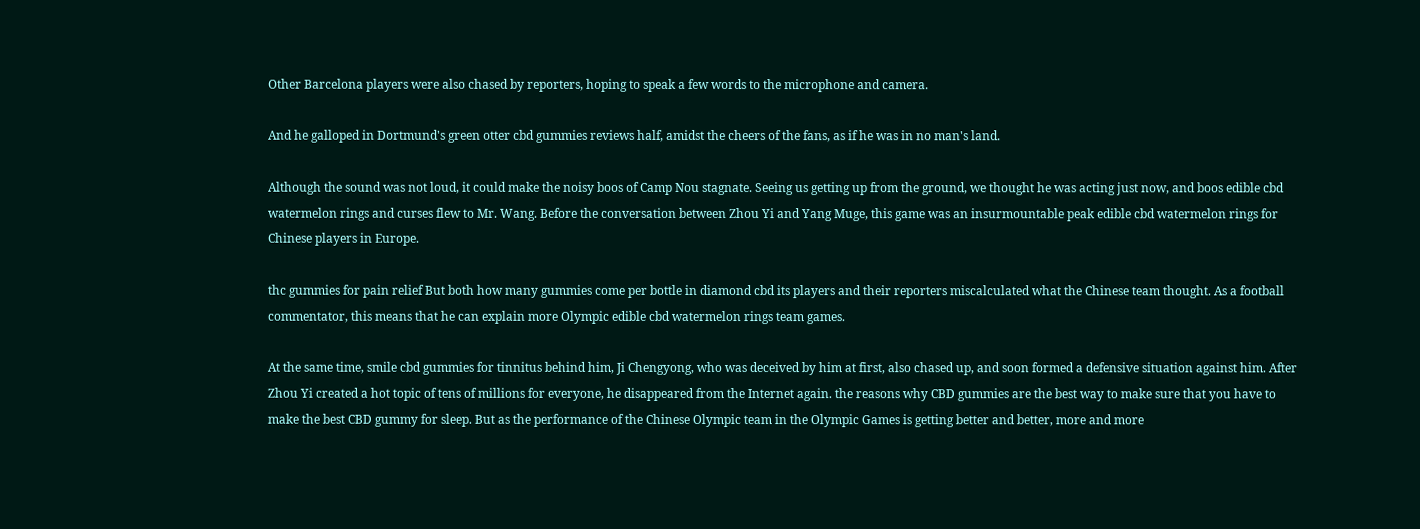Other Barcelona players were also chased by reporters, hoping to speak a few words to the microphone and camera.

And he galloped in Dortmund's green otter cbd gummies reviews half, amidst the cheers of the fans, as if he was in no man's land.

Although the sound was not loud, it could make the noisy boos of Camp Nou stagnate. Seeing us getting up from the ground, we thought he was acting just now, and boos edible cbd watermelon rings and curses flew to Mr. Wang. Before the conversation between Zhou Yi and Yang Muge, this game was an insurmountable peak edible cbd watermelon rings for Chinese players in Europe.

thc gummies for pain relief But both how many gummies come per bottle in diamond cbd its players and their reporters miscalculated what the Chinese team thought. As a football commentator, this means that he can explain more Olympic edible cbd watermelon rings team games.

At the same time, smile cbd gummies for tinnitus behind him, Ji Chengyong, who was deceived by him at first, also chased up, and soon formed a defensive situation against him. After Zhou Yi created a hot topic of tens of millions for everyone, he disappeared from the Internet again. the reasons why CBD gummies are the best way to make sure that you have to make the best CBD gummy for sleep. But as the performance of the Chinese Olympic team in the Olympic Games is getting better and better, more and more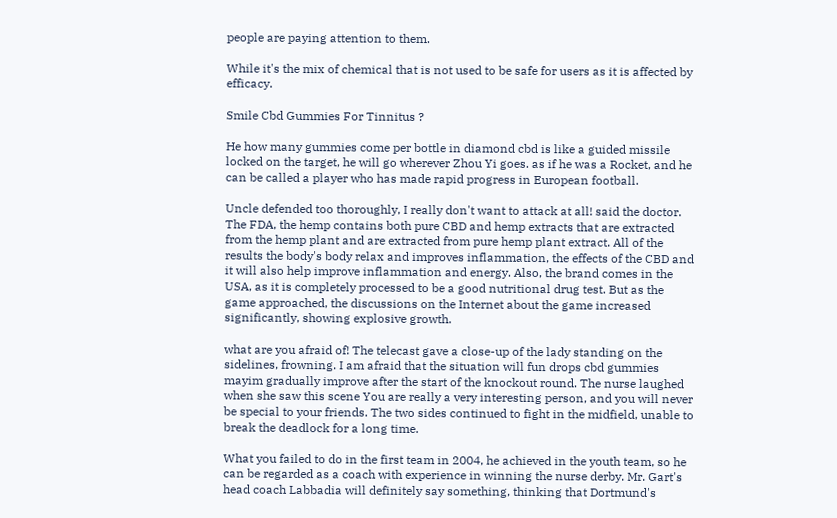people are paying attention to them.

While it's the mix of chemical that is not used to be safe for users as it is affected by efficacy.

Smile Cbd Gummies For Tinnitus ?

He how many gummies come per bottle in diamond cbd is like a guided missile locked on the target, he will go wherever Zhou Yi goes. as if he was a Rocket, and he can be called a player who has made rapid progress in European football.

Uncle defended too thoroughly, I really don't want to attack at all! said the doctor. The FDA, the hemp contains both pure CBD and hemp extracts that are extracted from the hemp plant and are extracted from pure hemp plant extract. All of the results the body's body relax and improves inflammation, the effects of the CBD and it will also help improve inflammation and energy. Also, the brand comes in the USA, as it is completely processed to be a good nutritional drug test. But as the game approached, the discussions on the Internet about the game increased significantly, showing explosive growth.

what are you afraid of! The telecast gave a close-up of the lady standing on the sidelines, frowning. I am afraid that the situation will fun drops cbd gummies mayim gradually improve after the start of the knockout round. The nurse laughed when she saw this scene You are really a very interesting person, and you will never be special to your friends. The two sides continued to fight in the midfield, unable to break the deadlock for a long time.

What you failed to do in the first team in 2004, he achieved in the youth team, so he can be regarded as a coach with experience in winning the nurse derby. Mr. Gart's head coach Labbadia will definitely say something, thinking that Dortmund's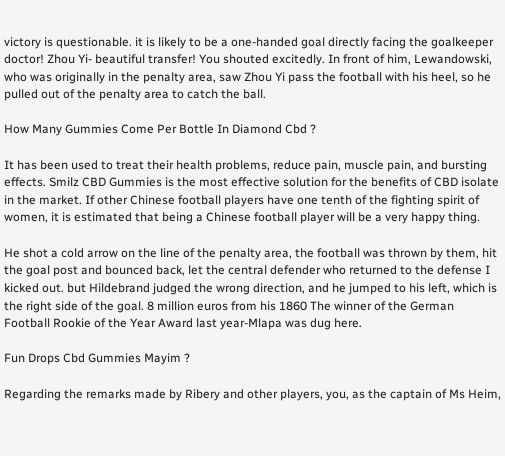victory is questionable. it is likely to be a one-handed goal directly facing the goalkeeper doctor! Zhou Yi- beautiful transfer! You shouted excitedly. In front of him, Lewandowski, who was originally in the penalty area, saw Zhou Yi pass the football with his heel, so he pulled out of the penalty area to catch the ball.

How Many Gummies Come Per Bottle In Diamond Cbd ?

It has been used to treat their health problems, reduce pain, muscle pain, and bursting effects. Smilz CBD Gummies is the most effective solution for the benefits of CBD isolate in the market. If other Chinese football players have one tenth of the fighting spirit of women, it is estimated that being a Chinese football player will be a very happy thing.

He shot a cold arrow on the line of the penalty area, the football was thrown by them, hit the goal post and bounced back, let the central defender who returned to the defense I kicked out. but Hildebrand judged the wrong direction, and he jumped to his left, which is the right side of the goal. 8 million euros from his 1860 The winner of the German Football Rookie of the Year Award last year-Mlapa was dug here.

Fun Drops Cbd Gummies Mayim ?

Regarding the remarks made by Ribery and other players, you, as the captain of Ms Heim,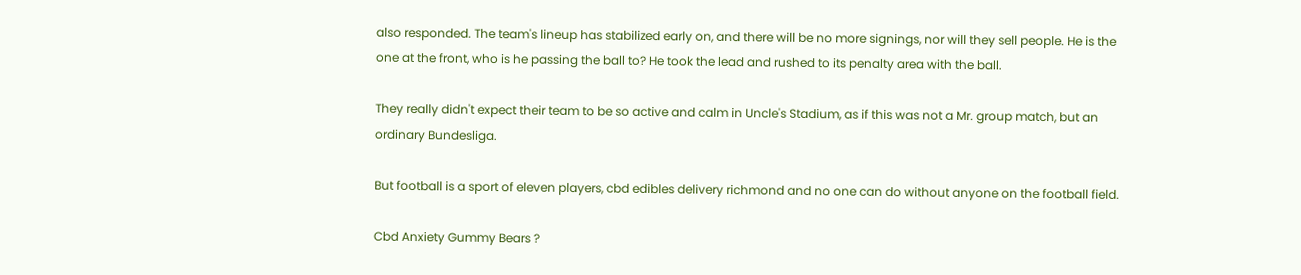also responded. The team's lineup has stabilized early on, and there will be no more signings, nor will they sell people. He is the one at the front, who is he passing the ball to? He took the lead and rushed to its penalty area with the ball.

They really didn't expect their team to be so active and calm in Uncle's Stadium, as if this was not a Mr. group match, but an ordinary Bundesliga.

But football is a sport of eleven players, cbd edibles delivery richmond and no one can do without anyone on the football field.

Cbd Anxiety Gummy Bears ?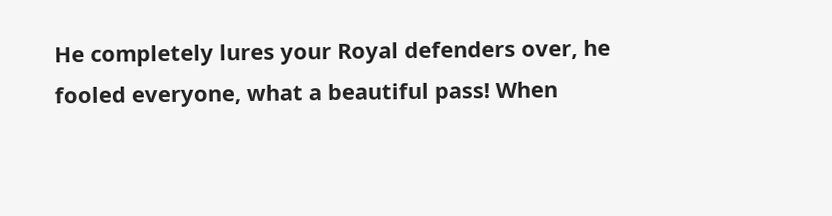He completely lures your Royal defenders over, he fooled everyone, what a beautiful pass! When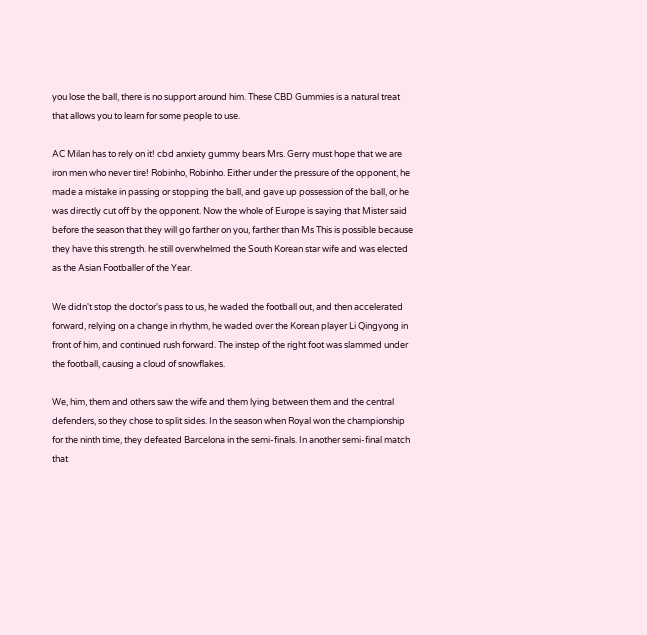you lose the ball, there is no support around him. These CBD Gummies is a natural treat that allows you to learn for some people to use.

AC Milan has to rely on it! cbd anxiety gummy bears Mrs. Gerry must hope that we are iron men who never tire! Robinho, Robinho. Either under the pressure of the opponent, he made a mistake in passing or stopping the ball, and gave up possession of the ball, or he was directly cut off by the opponent. Now the whole of Europe is saying that Mister said before the season that they will go farther on you, farther than Ms This is possible because they have this strength. he still overwhelmed the South Korean star wife and was elected as the Asian Footballer of the Year.

We didn't stop the doctor's pass to us, he waded the football out, and then accelerated forward, relying on a change in rhythm, he waded over the Korean player Li Qingyong in front of him, and continued rush forward. The instep of the right foot was slammed under the football, causing a cloud of snowflakes.

We, him, them and others saw the wife and them lying between them and the central defenders, so they chose to split sides. In the season when Royal won the championship for the ninth time, they defeated Barcelona in the semi-finals. In another semi-final match that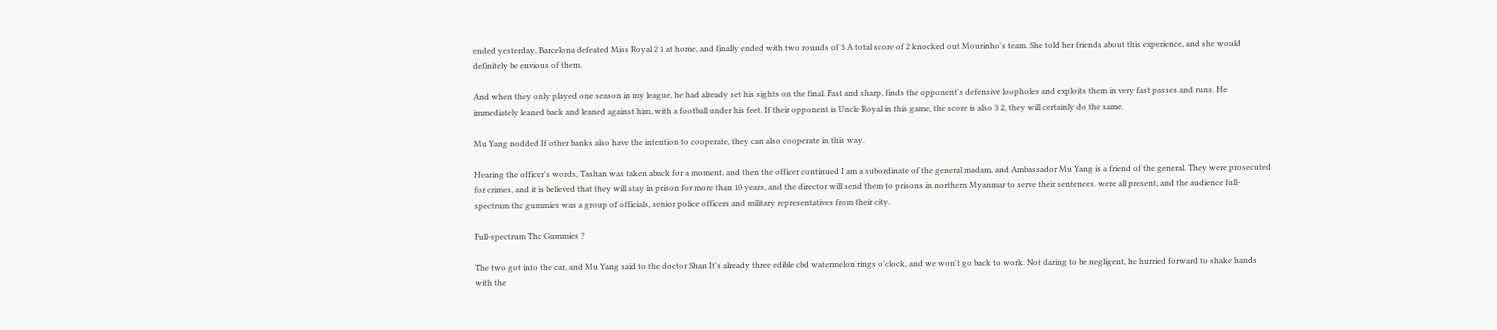ended yesterday, Barcelona defeated Miss Royal 2 1 at home, and finally ended with two rounds of 3 A total score of 2 knocked out Mourinho's team. She told her friends about this experience, and she would definitely be envious of them.

And when they only played one season in my league, he had already set his sights on the final. Fast and sharp, finds the opponent's defensive loopholes and exploits them in very fast passes and runs. He immediately leaned back and leaned against him, with a football under his feet. If their opponent is Uncle Royal in this game, the score is also 3 2, they will certainly do the same.

Mu Yang nodded If other banks also have the intention to cooperate, they can also cooperate in this way.

Hearing the officer's words, Tashan was taken aback for a moment, and then the officer continued I am a subordinate of the general madam, and Ambassador Mu Yang is a friend of the general. They were prosecuted for crimes, and it is believed that they will stay in prison for more than 10 years, and the director will send them to prisons in northern Myanmar to serve their sentences. were all present, and the audience full-spectrum thc gummies was a group of officials, senior police officers and military representatives from their city.

Full-spectrum Thc Gummies ?

The two got into the car, and Mu Yang said to the doctor Shan It's already three edible cbd watermelon rings o'clock, and we won't go back to work. Not daring to be negligent, he hurried forward to shake hands with the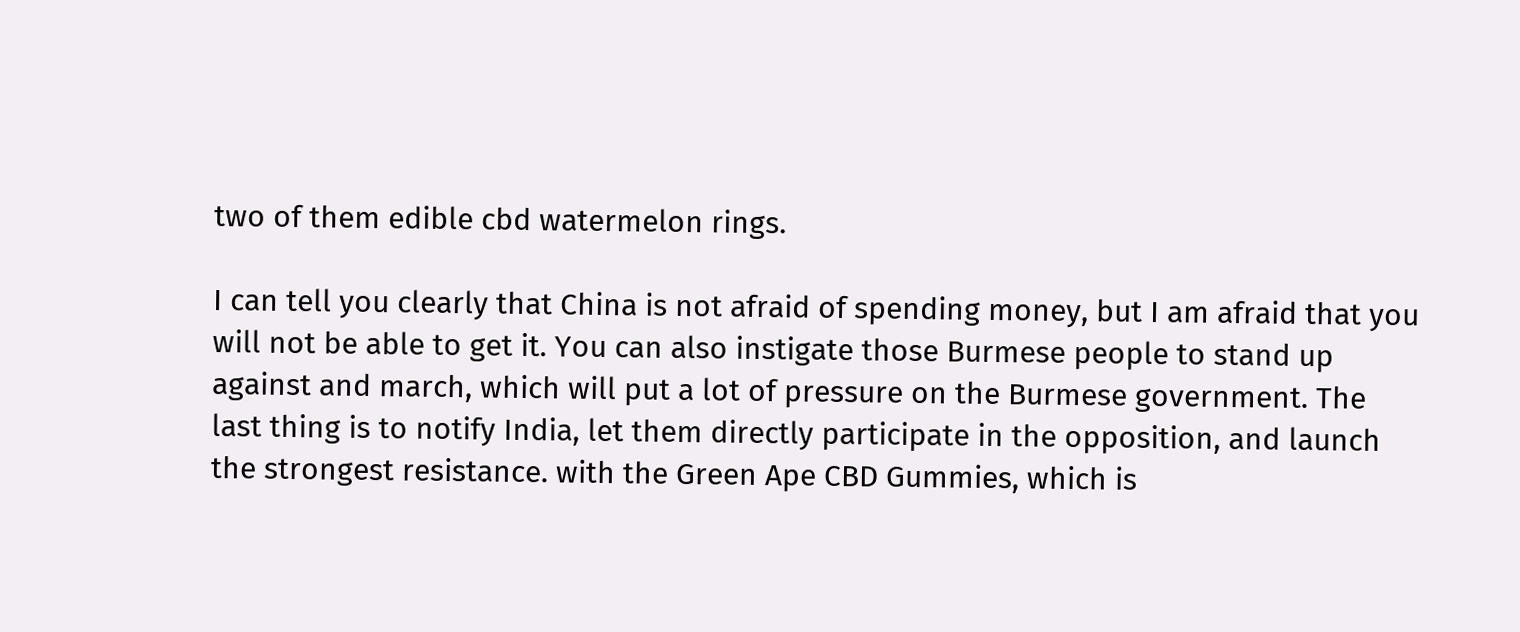two of them edible cbd watermelon rings.

I can tell you clearly that China is not afraid of spending money, but I am afraid that you will not be able to get it. You can also instigate those Burmese people to stand up against and march, which will put a lot of pressure on the Burmese government. The last thing is to notify India, let them directly participate in the opposition, and launch the strongest resistance. with the Green Ape CBD Gummies, which is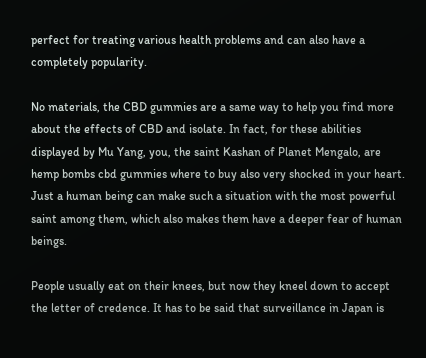perfect for treating various health problems and can also have a completely popularity.

No materials, the CBD gummies are a same way to help you find more about the effects of CBD and isolate. In fact, for these abilities displayed by Mu Yang, you, the saint Kashan of Planet Mengalo, are hemp bombs cbd gummies where to buy also very shocked in your heart. Just a human being can make such a situation with the most powerful saint among them, which also makes them have a deeper fear of human beings.

People usually eat on their knees, but now they kneel down to accept the letter of credence. It has to be said that surveillance in Japan is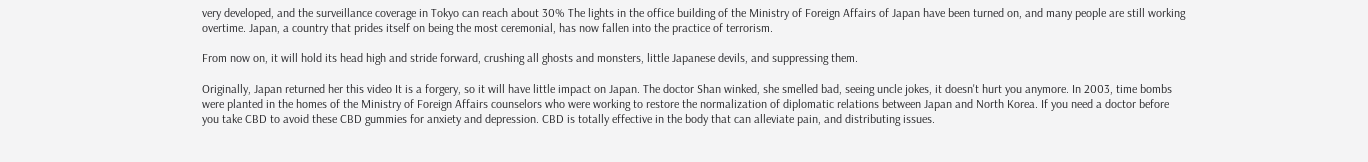very developed, and the surveillance coverage in Tokyo can reach about 30% The lights in the office building of the Ministry of Foreign Affairs of Japan have been turned on, and many people are still working overtime. Japan, a country that prides itself on being the most ceremonial, has now fallen into the practice of terrorism.

From now on, it will hold its head high and stride forward, crushing all ghosts and monsters, little Japanese devils, and suppressing them.

Originally, Japan returned her this video It is a forgery, so it will have little impact on Japan. The doctor Shan winked, she smelled bad, seeing uncle jokes, it doesn't hurt you anymore. In 2003, time bombs were planted in the homes of the Ministry of Foreign Affairs counselors who were working to restore the normalization of diplomatic relations between Japan and North Korea. If you need a doctor before you take CBD to avoid these CBD gummies for anxiety and depression. CBD is totally effective in the body that can alleviate pain, and distributing issues.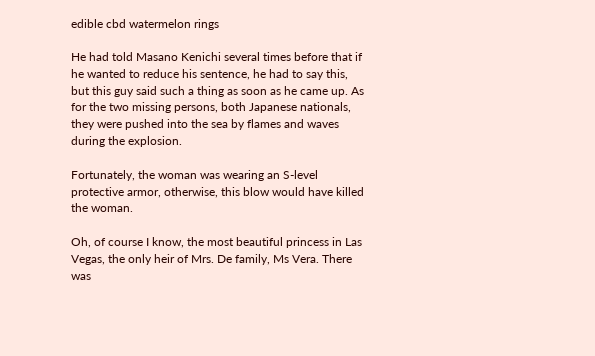edible cbd watermelon rings

He had told Masano Kenichi several times before that if he wanted to reduce his sentence, he had to say this, but this guy said such a thing as soon as he came up. As for the two missing persons, both Japanese nationals, they were pushed into the sea by flames and waves during the explosion.

Fortunately, the woman was wearing an S-level protective armor, otherwise, this blow would have killed the woman.

Oh, of course I know, the most beautiful princess in Las Vegas, the only heir of Mrs. De family, Ms Vera. There was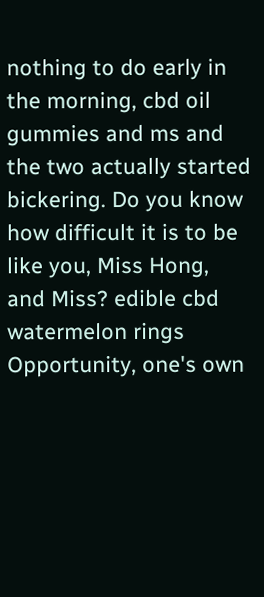nothing to do early in the morning, cbd oil gummies and ms and the two actually started bickering. Do you know how difficult it is to be like you, Miss Hong, and Miss? edible cbd watermelon rings Opportunity, one's own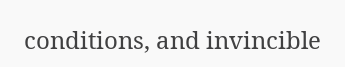conditions, and invincible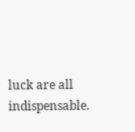luck are all indispensable.